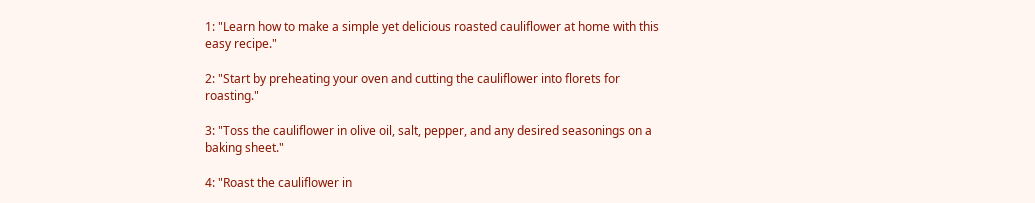1: "Learn how to make a simple yet delicious roasted cauliflower at home with this easy recipe."

2: "Start by preheating your oven and cutting the cauliflower into florets for roasting."

3: "Toss the cauliflower in olive oil, salt, pepper, and any desired seasonings on a baking sheet."

4: "Roast the cauliflower in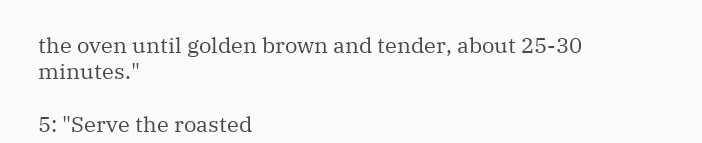the oven until golden brown and tender, about 25-30 minutes."

5: "Serve the roasted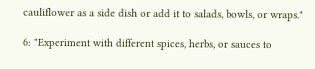cauliflower as a side dish or add it to salads, bowls, or wraps."

6: "Experiment with different spices, herbs, or sauces to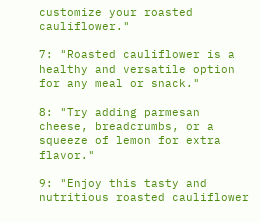customize your roasted cauliflower."

7: "Roasted cauliflower is a healthy and versatile option for any meal or snack."

8: "Try adding parmesan cheese, breadcrumbs, or a squeeze of lemon for extra flavor."

9: "Enjoy this tasty and nutritious roasted cauliflower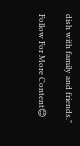dish with family and friends."

Follow For More Content😊